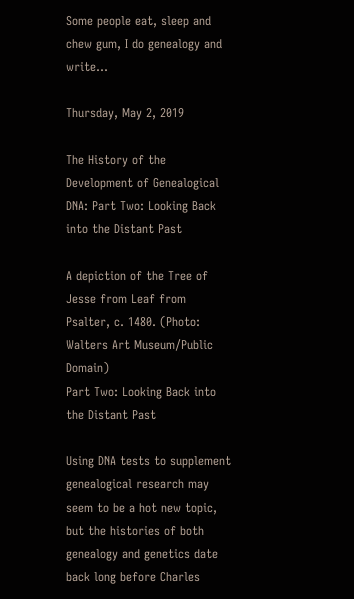Some people eat, sleep and chew gum, I do genealogy and write...

Thursday, May 2, 2019

The History of the Development of Genealogical DNA: Part Two: Looking Back into the Distant Past

A depiction of the Tree of Jesse from Leaf from Psalter, c. 1480. (Photo: Walters Art Museum/Public Domain)
Part Two: Looking Back into the Distant Past

Using DNA tests to supplement genealogical research may seem to be a hot new topic, but the histories of both genealogy and genetics date back long before Charles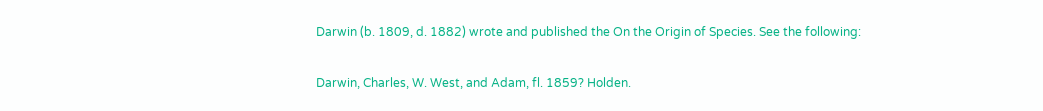Darwin (b. 1809, d. 1882) wrote and published the On the Origin of Species. See the following:

Darwin, Charles, W. West, and Adam, fl. 1859? Holden.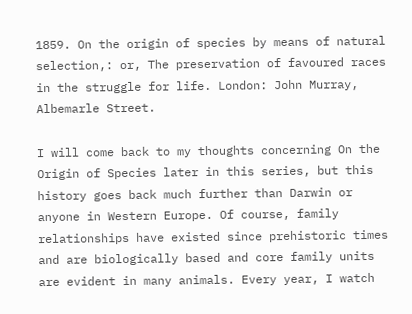1859. On the origin of species by means of natural selection,: or, The preservation of favoured races in the struggle for life. London: John Murray, Albemarle Street.

I will come back to my thoughts concerning On the Origin of Species later in this series, but this history goes back much further than Darwin or anyone in Western Europe. Of course, family relationships have existed since prehistoric times and are biologically based and core family units are evident in many animals. Every year, I watch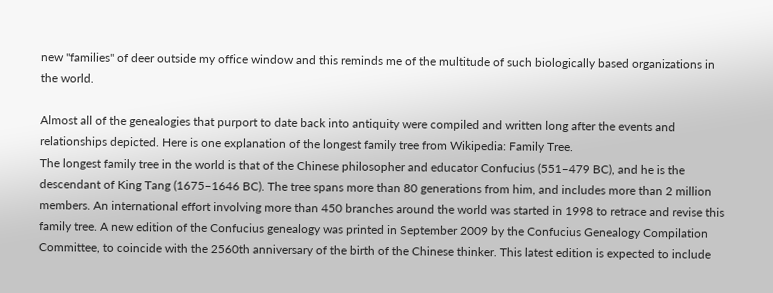new "families" of deer outside my office window and this reminds me of the multitude of such biologically based organizations in the world.

Almost all of the genealogies that purport to date back into antiquity were compiled and written long after the events and relationships depicted. Here is one explanation of the longest family tree from Wikipedia: Family Tree.
The longest family tree in the world is that of the Chinese philosopher and educator Confucius (551–479 BC), and he is the descendant of King Tang (1675–1646 BC). The tree spans more than 80 generations from him, and includes more than 2 million members. An international effort involving more than 450 branches around the world was started in 1998 to retrace and revise this family tree. A new edition of the Confucius genealogy was printed in September 2009 by the Confucius Genealogy Compilation Committee, to coincide with the 2560th anniversary of the birth of the Chinese thinker. This latest edition is expected to include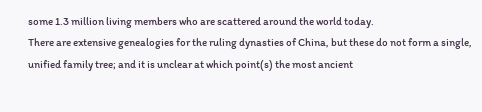some 1.3 million living members who are scattered around the world today.
There are extensive genealogies for the ruling dynasties of China, but these do not form a single, unified family tree; and it is unclear at which point(s) the most ancient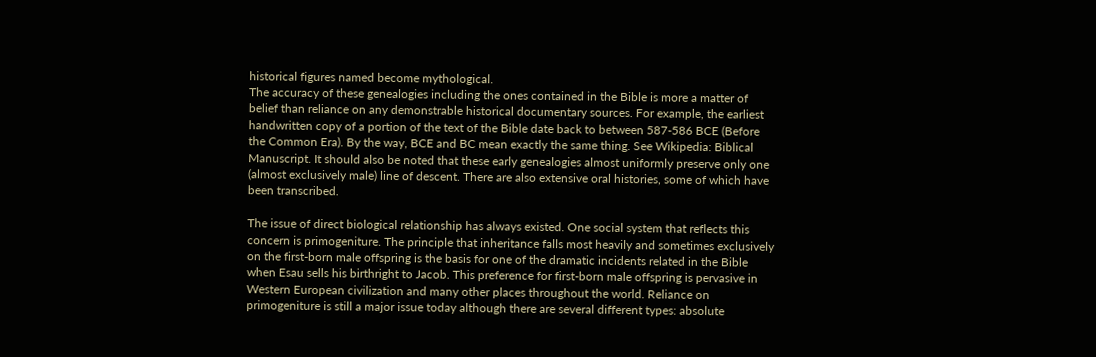historical figures named become mythological.
The accuracy of these genealogies including the ones contained in the Bible is more a matter of belief than reliance on any demonstrable historical documentary sources. For example, the earliest handwritten copy of a portion of the text of the Bible date back to between 587-586 BCE (Before the Common Era). By the way, BCE and BC mean exactly the same thing. See Wikipedia: Biblical Manuscript. It should also be noted that these early genealogies almost uniformly preserve only one (almost exclusively male) line of descent. There are also extensive oral histories, some of which have been transcribed.

The issue of direct biological relationship has always existed. One social system that reflects this concern is primogeniture. The principle that inheritance falls most heavily and sometimes exclusively on the first-born male offspring is the basis for one of the dramatic incidents related in the Bible when Esau sells his birthright to Jacob. This preference for first-born male offspring is pervasive in Western European civilization and many other places throughout the world. Reliance on primogeniture is still a major issue today although there are several different types: absolute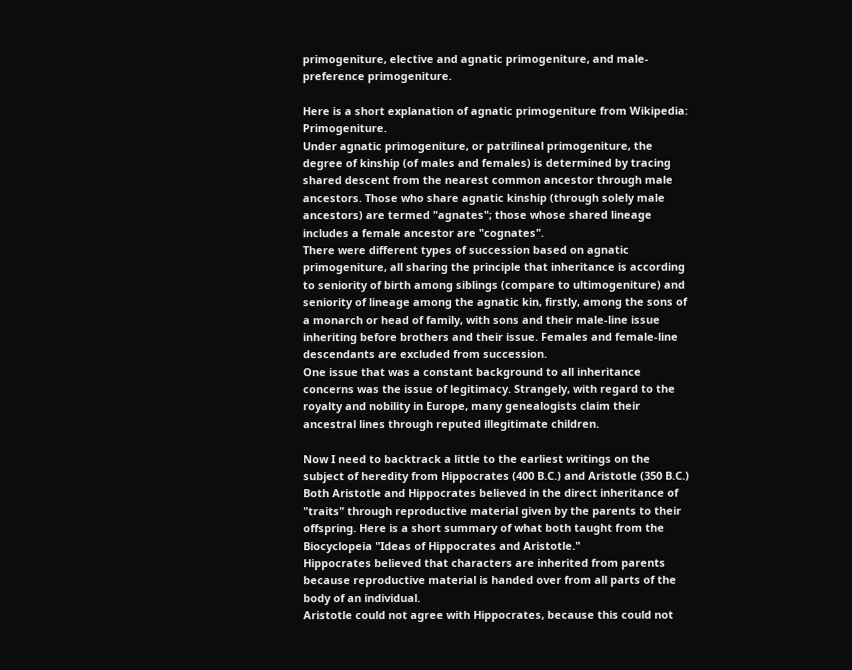primogeniture, elective and agnatic primogeniture, and male-preference primogeniture.

Here is a short explanation of agnatic primogeniture from Wikipedia: Primogeniture.
Under agnatic primogeniture, or patrilineal primogeniture, the degree of kinship (of males and females) is determined by tracing shared descent from the nearest common ancestor through male ancestors. Those who share agnatic kinship (through solely male ancestors) are termed "agnates"; those whose shared lineage includes a female ancestor are "cognates".
There were different types of succession based on agnatic primogeniture, all sharing the principle that inheritance is according to seniority of birth among siblings (compare to ultimogeniture) and seniority of lineage among the agnatic kin, firstly, among the sons of a monarch or head of family, with sons and their male-line issue inheriting before brothers and their issue. Females and female-line descendants are excluded from succession.
One issue that was a constant background to all inheritance concerns was the issue of legitimacy. Strangely, with regard to the royalty and nobility in Europe, many genealogists claim their ancestral lines through reputed illegitimate children.

Now I need to backtrack a little to the earliest writings on the subject of heredity from Hippocrates (400 B.C.) and Aristotle (350 B.C.) Both Aristotle and Hippocrates believed in the direct inheritance of "traits" through reproductive material given by the parents to their offspring. Here is a short summary of what both taught from the Biocyclopeia "Ideas of Hippocrates and Aristotle."
Hippocrates believed that characters are inherited from parents because reproductive material is handed over from all parts of the body of an individual.
Aristotle could not agree with Hippocrates, because this could not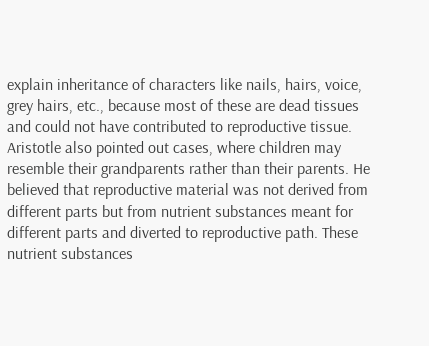explain inheritance of characters like nails, hairs, voice, grey hairs, etc., because most of these are dead tissues and could not have contributed to reproductive tissue. Aristotle also pointed out cases, where children may resemble their grandparents rather than their parents. He believed that reproductive material was not derived from different parts but from nutrient substances meant for different parts and diverted to reproductive path. These nutrient substances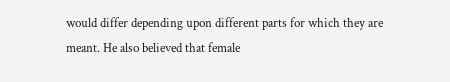would differ depending upon different parts for which they are meant. He also believed that female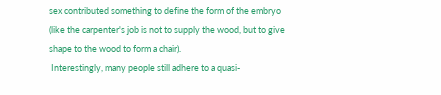sex contributed something to define the form of the embryo (like the carpenter's job is not to supply the wood, but to give shape to the wood to form a chair).
 Interestingly, many people still adhere to a quasi-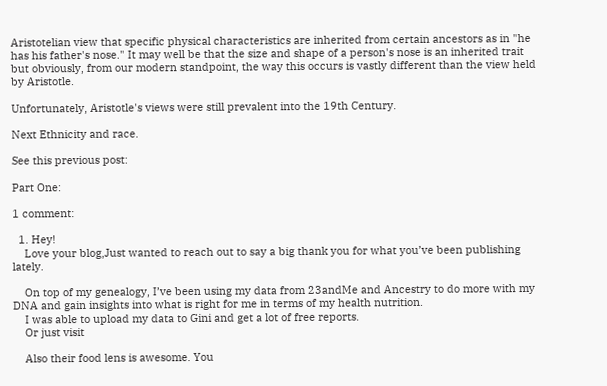Aristotelian view that specific physical characteristics are inherited from certain ancestors as in "he has his father's nose." It may well be that the size and shape of a person's nose is an inherited trait but obviously, from our modern standpoint, the way this occurs is vastly different than the view held by Aristotle.

Unfortunately, Aristotle's views were still prevalent into the 19th Century.

Next Ethnicity and race.

See this previous post:

Part One:

1 comment:

  1. Hey!
    Love your blog,Just wanted to reach out to say a big thank you for what you’ve been publishing lately.

    On top of my genealogy, I’ve been using my data from 23andMe and Ancestry to do more with my DNA and gain insights into what is right for me in terms of my health nutrition.
    I was able to upload my data to Gini and get a lot of free reports.
    Or just visit

    Also their food lens is awesome. You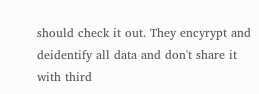should check it out. They encyrypt and deidentify all data and don't share it with third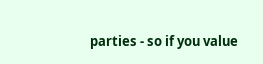parties - so if you value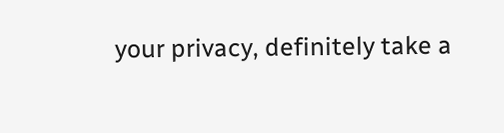your privacy, definitely take a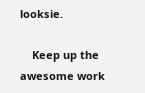looksie.

    Keep up the awesome work